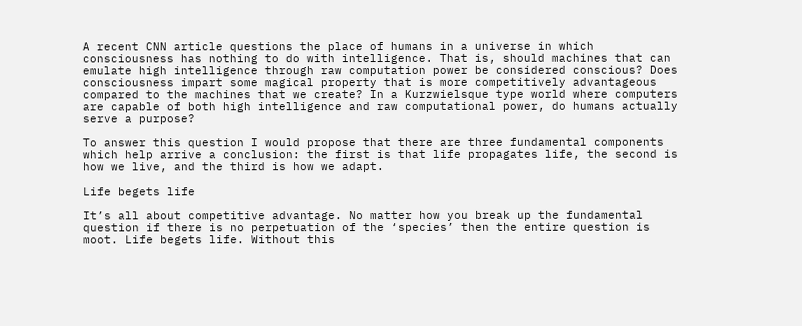A recent CNN article questions the place of humans in a universe in which consciousness has nothing to do with intelligence. That is, should machines that can emulate high intelligence through raw computation power be considered conscious? Does consciousness impart some magical property that is more competitively advantageous compared to the machines that we create? In a Kurzwielsque type world where computers are capable of both high intelligence and raw computational power, do humans actually serve a purpose?

To answer this question I would propose that there are three fundamental components which help arrive a conclusion: the first is that life propagates life, the second is how we live, and the third is how we adapt.

Life begets life

It’s all about competitive advantage. No matter how you break up the fundamental question if there is no perpetuation of the ‘species’ then the entire question is moot. Life begets life. Without this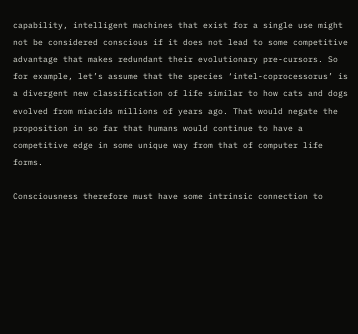capability, intelligent machines that exist for a single use might not be considered conscious if it does not lead to some competitive advantage that makes redundant their evolutionary pre-cursors. So for example, let’s assume that the species ‘intel-coprocessorus’ is a divergent new classification of life similar to how cats and dogs evolved from miacids millions of years ago. That would negate the proposition in so far that humans would continue to have a competitive edge in some unique way from that of computer life forms.

Consciousness therefore must have some intrinsic connection to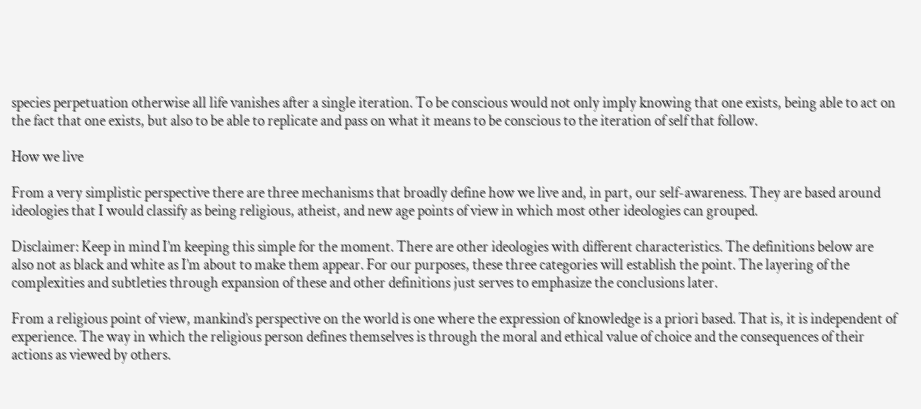species perpetuation otherwise all life vanishes after a single iteration. To be conscious would not only imply knowing that one exists, being able to act on the fact that one exists, but also to be able to replicate and pass on what it means to be conscious to the iteration of self that follow.

How we live

From a very simplistic perspective there are three mechanisms that broadly define how we live and, in part, our self-awareness. They are based around ideologies that I would classify as being religious, atheist, and new age points of view in which most other ideologies can grouped.

Disclaimer: Keep in mind I’m keeping this simple for the moment. There are other ideologies with different characteristics. The definitions below are also not as black and white as I’m about to make them appear. For our purposes, these three categories will establish the point. The layering of the complexities and subtleties through expansion of these and other definitions just serves to emphasize the conclusions later.

From a religious point of view, mankind’s perspective on the world is one where the expression of knowledge is a priori based. That is, it is independent of experience. The way in which the religious person defines themselves is through the moral and ethical value of choice and the consequences of their actions as viewed by others.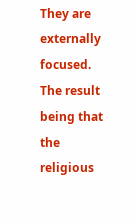They are externally focused. The result being that the religious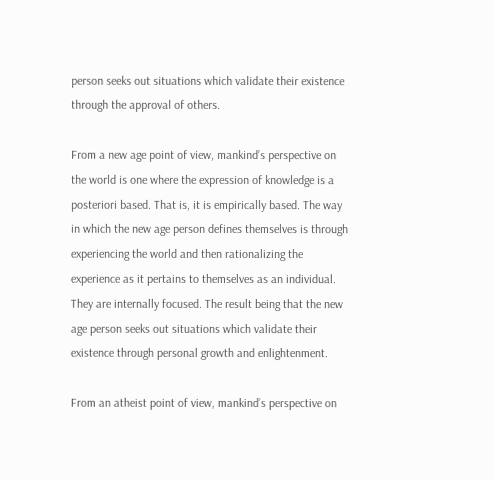person seeks out situations which validate their existence through the approval of others.

From a new age point of view, mankind’s perspective on the world is one where the expression of knowledge is a posteriori based. That is, it is empirically based. The way in which the new age person defines themselves is through experiencing the world and then rationalizing the experience as it pertains to themselves as an individual. They are internally focused. The result being that the new age person seeks out situations which validate their existence through personal growth and enlightenment.

From an atheist point of view, mankind’s perspective on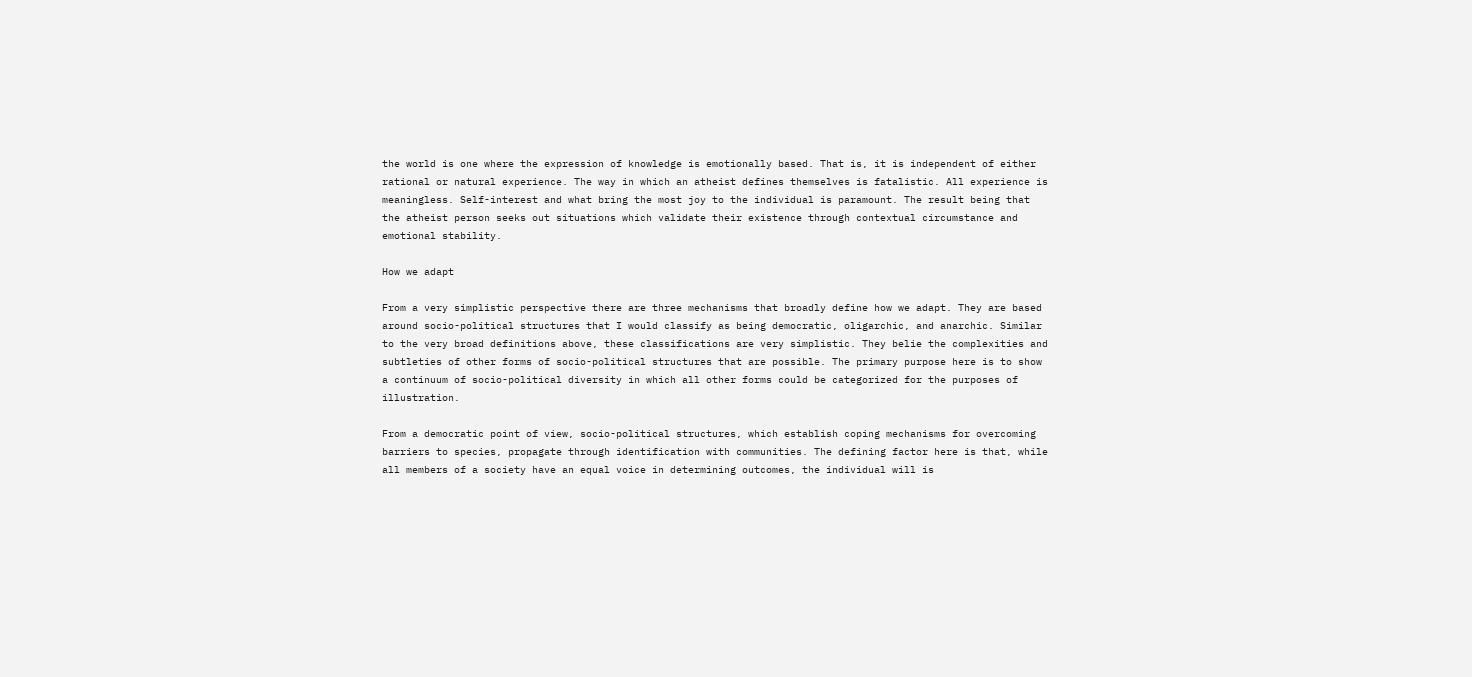the world is one where the expression of knowledge is emotionally based. That is, it is independent of either rational or natural experience. The way in which an atheist defines themselves is fatalistic. All experience is meaningless. Self-interest and what bring the most joy to the individual is paramount. The result being that the atheist person seeks out situations which validate their existence through contextual circumstance and emotional stability.

How we adapt

From a very simplistic perspective there are three mechanisms that broadly define how we adapt. They are based around socio-political structures that I would classify as being democratic, oligarchic, and anarchic. Similar to the very broad definitions above, these classifications are very simplistic. They belie the complexities and subtleties of other forms of socio-political structures that are possible. The primary purpose here is to show a continuum of socio-political diversity in which all other forms could be categorized for the purposes of illustration.

From a democratic point of view, socio-political structures, which establish coping mechanisms for overcoming barriers to species, propagate through identification with communities. The defining factor here is that, while all members of a society have an equal voice in determining outcomes, the individual will is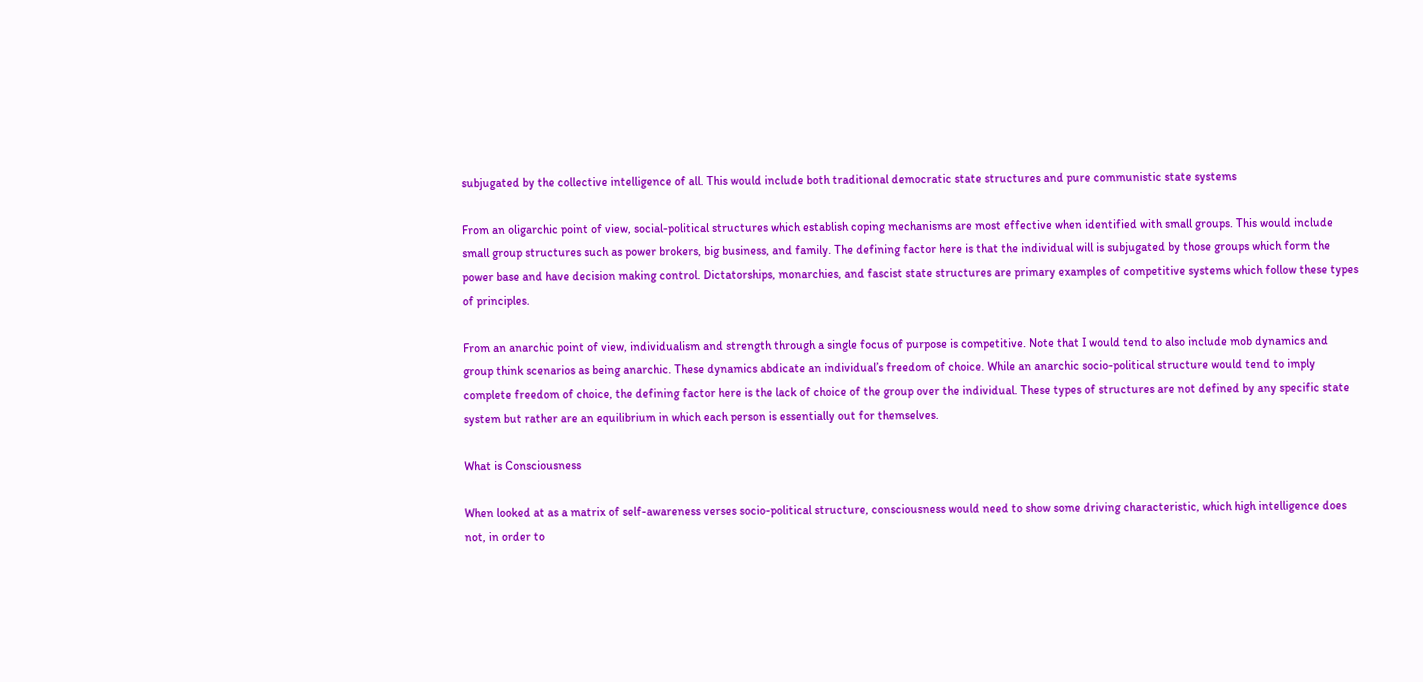subjugated by the collective intelligence of all. This would include both traditional democratic state structures and pure communistic state systems

From an oligarchic point of view, social-political structures which establish coping mechanisms are most effective when identified with small groups. This would include small group structures such as power brokers, big business, and family. The defining factor here is that the individual will is subjugated by those groups which form the power base and have decision making control. Dictatorships, monarchies, and fascist state structures are primary examples of competitive systems which follow these types of principles.

From an anarchic point of view, individualism and strength through a single focus of purpose is competitive. Note that I would tend to also include mob dynamics and group think scenarios as being anarchic. These dynamics abdicate an individual’s freedom of choice. While an anarchic socio-political structure would tend to imply complete freedom of choice, the defining factor here is the lack of choice of the group over the individual. These types of structures are not defined by any specific state system but rather are an equilibrium in which each person is essentially out for themselves.

What is Consciousness

When looked at as a matrix of self-awareness verses socio-political structure, consciousness would need to show some driving characteristic, which high intelligence does not, in order to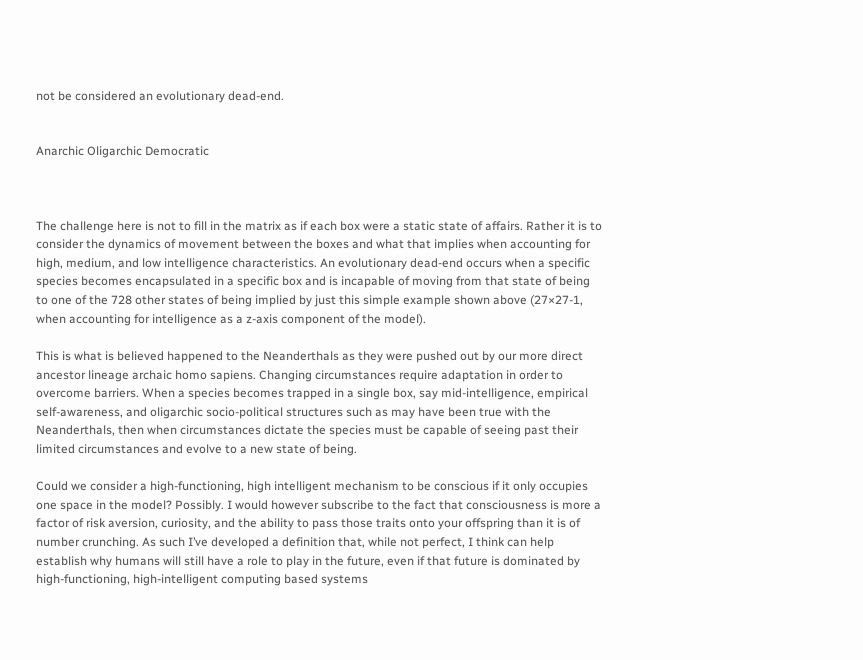not be considered an evolutionary dead-end.


Anarchic Oligarchic Democratic



The challenge here is not to fill in the matrix as if each box were a static state of affairs. Rather it is to consider the dynamics of movement between the boxes and what that implies when accounting for high, medium, and low intelligence characteristics. An evolutionary dead-end occurs when a specific species becomes encapsulated in a specific box and is incapable of moving from that state of being to one of the 728 other states of being implied by just this simple example shown above (27×27-1, when accounting for intelligence as a z-axis component of the model).

This is what is believed happened to the Neanderthals as they were pushed out by our more direct ancestor lineage archaic homo sapiens. Changing circumstances require adaptation in order to overcome barriers. When a species becomes trapped in a single box, say mid-intelligence, empirical self-awareness, and oligarchic socio-political structures such as may have been true with the Neanderthals, then when circumstances dictate the species must be capable of seeing past their limited circumstances and evolve to a new state of being.

Could we consider a high-functioning, high intelligent mechanism to be conscious if it only occupies one space in the model? Possibly. I would however subscribe to the fact that consciousness is more a factor of risk aversion, curiosity, and the ability to pass those traits onto your offspring than it is of number crunching. As such I’ve developed a definition that, while not perfect, I think can help establish why humans will still have a role to play in the future, even if that future is dominated by high-functioning, high-intelligent computing based systems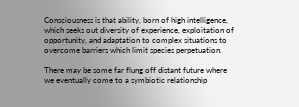Consciousness is that ability, born of high intelligence, which seeks out diversity of experience, exploitation of opportunity, and adaptation to complex situations to overcome barriers which limit species perpetuation.

There may be some far flung off distant future where we eventually come to a symbiotic relationship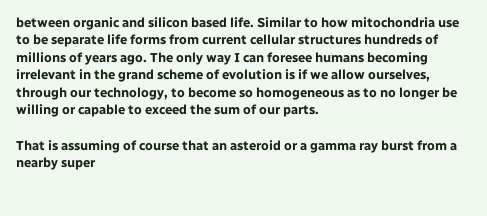between organic and silicon based life. Similar to how mitochondria use to be separate life forms from current cellular structures hundreds of millions of years ago. The only way I can foresee humans becoming irrelevant in the grand scheme of evolution is if we allow ourselves, through our technology, to become so homogeneous as to no longer be willing or capable to exceed the sum of our parts.

That is assuming of course that an asteroid or a gamma ray burst from a nearby super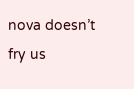nova doesn’t fry us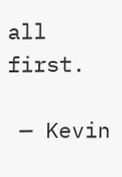all first.

 — Kevin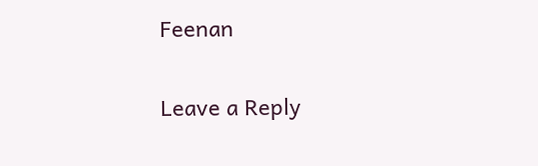Feenan

Leave a Reply